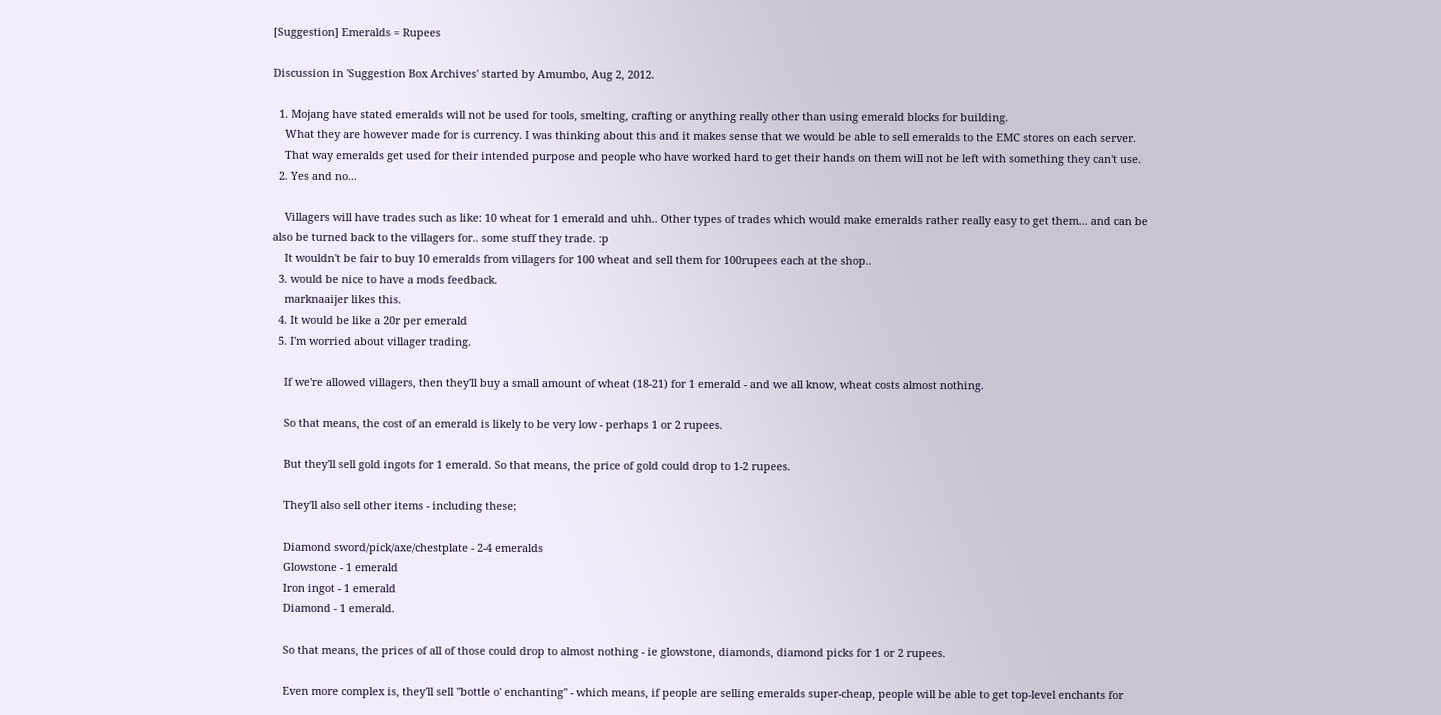[Suggestion] Emeralds = Rupees

Discussion in 'Suggestion Box Archives' started by Amumbo, Aug 2, 2012.

  1. Mojang have stated emeralds will not be used for tools, smelting, crafting or anything really other than using emerald blocks for building.
    What they are however made for is currency. I was thinking about this and it makes sense that we would be able to sell emeralds to the EMC stores on each server.
    That way emeralds get used for their intended purpose and people who have worked hard to get their hands on them will not be left with something they can't use.
  2. Yes and no...

    Villagers will have trades such as like: 10 wheat for 1 emerald and uhh.. Other types of trades which would make emeralds rather really easy to get them... and can be also be turned back to the villagers for.. some stuff they trade. :p
    It wouldn't be fair to buy 10 emeralds from villagers for 100 wheat and sell them for 100rupees each at the shop..
  3. would be nice to have a mods feedback.
    marknaaijer likes this.
  4. It would be like a 20r per emerald
  5. I'm worried about villager trading.

    If we're allowed villagers, then they'll buy a small amount of wheat (18-21) for 1 emerald - and we all know, wheat costs almost nothing.

    So that means, the cost of an emerald is likely to be very low - perhaps 1 or 2 rupees.

    But they'll sell gold ingots for 1 emerald. So that means, the price of gold could drop to 1-2 rupees.

    They'll also sell other items - including these;

    Diamond sword/pick/axe/chestplate - 2-4 emeralds
    Glowstone - 1 emerald
    Iron ingot - 1 emerald
    Diamond - 1 emerald.

    So that means, the prices of all of those could drop to almost nothing - ie glowstone, diamonds, diamond picks for 1 or 2 rupees.

    Even more complex is, they'll sell "bottle o' enchanting" - which means, if people are selling emeralds super-cheap, people will be able to get top-level enchants for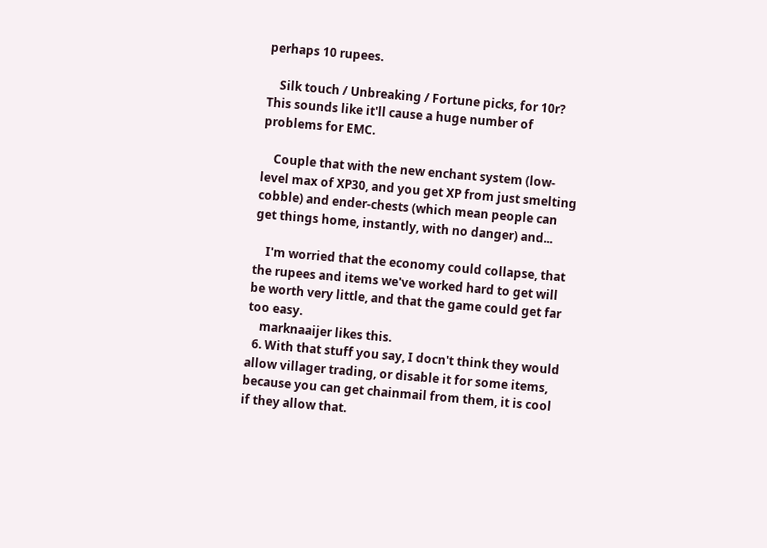perhaps 10 rupees.

    Silk touch / Unbreaking / Fortune picks, for 10r? This sounds like it'll cause a huge number of problems for EMC.

    Couple that with the new enchant system (low-level max of XP30, and you get XP from just smelting cobble) and ender-chests (which mean people can get things home, instantly, with no danger) and...

    I'm worried that the economy could collapse, that the rupees and items we've worked hard to get will be worth very little, and that the game could get far too easy.
    marknaaijer likes this.
  6. With that stuff you say, I docn't think they would allow villager trading, or disable it for some items, because you can get chainmail from them, it is cool if they allow that.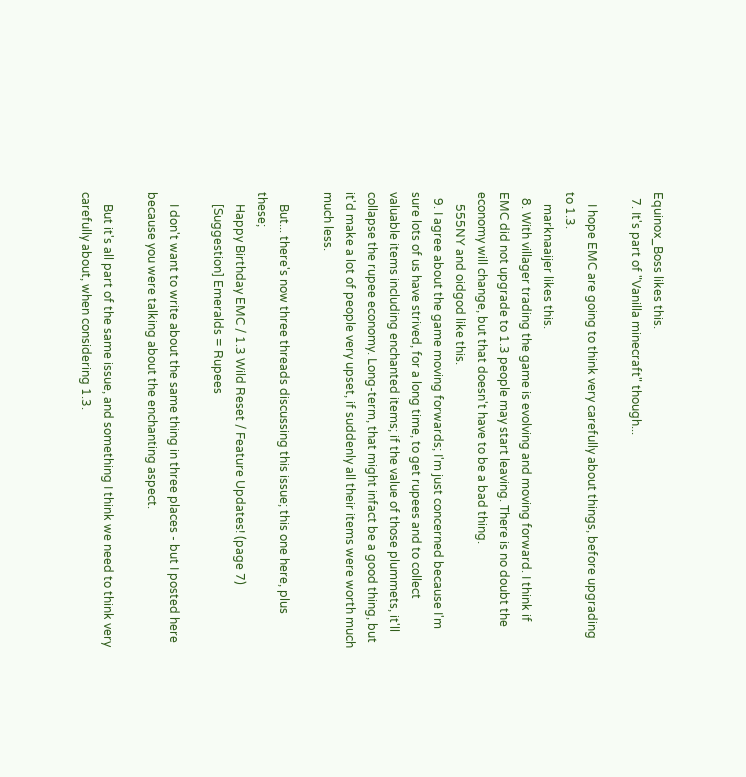Equinox_Boss likes this.
  7. It's part of "Vanilla minecraft" though...

    I hope EMC are going to think very carefully about things, before upgrading to 1.3.
    marknaaijer likes this.
  8. With villager trading the game is evolving and moving forward. I think if EMC did not upgrade to 1.3 people may start leaving. There is no doubt the economy will change, but that doesn't have to be a bad thing.
    555NY and oidgod like this.
  9. I agree about the game moving forwards; I'm just concerned because I'm sure lots of us have strived, for a long time, to get rupees and to collect valuable items including enchanted items; if the value of those plummets, it'll collapse the rupee economy. Long-term, that might infact be a good thing, but it'd make a lot of people very upset, if suddenly all their items were worth much much less.

    But... there's now three threads discussing this issue; this one here, plus these;
    Happy Birthday EMC / 1.3 Wild Reset / Feature Updates! (page 7)
    [Suggestion] Emeralds = Rupees

    I don't want to write about the same thing in three places - but I posted here because you were talking about the enchanting aspect.

    But it's all part of the same issue, and something I think we need to think very carefully about, when considering 1.3.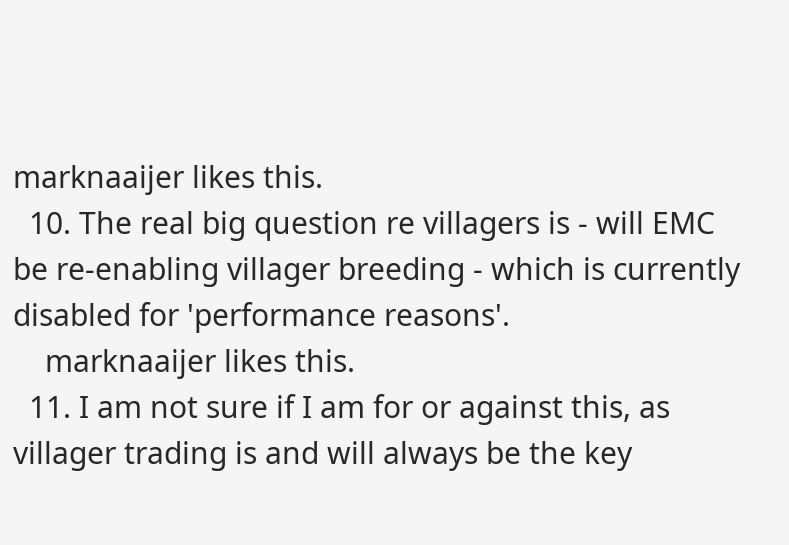marknaaijer likes this.
  10. The real big question re villagers is - will EMC be re-enabling villager breeding - which is currently disabled for 'performance reasons'.
    marknaaijer likes this.
  11. I am not sure if I am for or against this, as villager trading is and will always be the key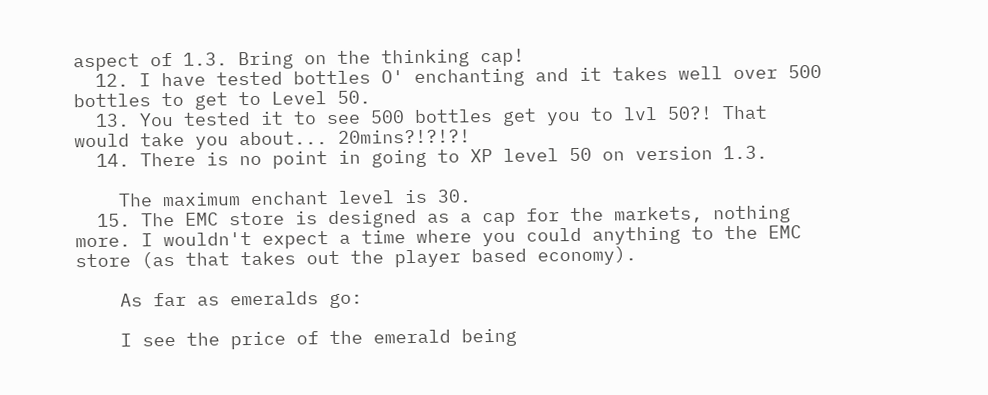aspect of 1.3. Bring on the thinking cap!
  12. I have tested bottles O' enchanting and it takes well over 500 bottles to get to Level 50.
  13. You tested it to see 500 bottles get you to lvl 50?! That would take you about... 20mins?!?!?!
  14. There is no point in going to XP level 50 on version 1.3.

    The maximum enchant level is 30.
  15. The EMC store is designed as a cap for the markets, nothing more. I wouldn't expect a time where you could anything to the EMC store (as that takes out the player based economy).

    As far as emeralds go:

    I see the price of the emerald being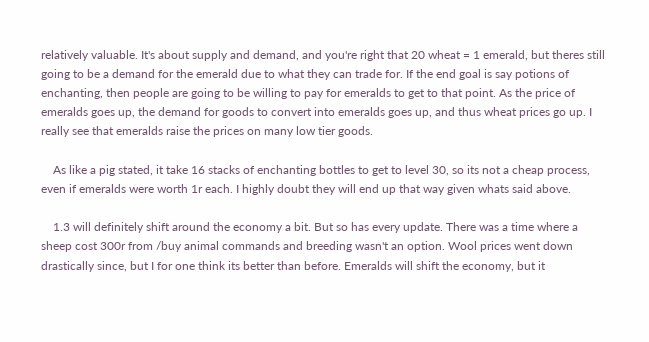relatively valuable. It's about supply and demand, and you're right that 20 wheat = 1 emerald, but theres still going to be a demand for the emerald due to what they can trade for. If the end goal is say potions of enchanting, then people are going to be willing to pay for emeralds to get to that point. As the price of emeralds goes up, the demand for goods to convert into emeralds goes up, and thus wheat prices go up. I really see that emeralds raise the prices on many low tier goods.

    As like a pig stated, it take 16 stacks of enchanting bottles to get to level 30, so its not a cheap process, even if emeralds were worth 1r each. I highly doubt they will end up that way given whats said above.

    1.3 will definitely shift around the economy a bit. But so has every update. There was a time where a sheep cost 300r from /buy animal commands and breeding wasn't an option. Wool prices went down drastically since, but I for one think its better than before. Emeralds will shift the economy, but it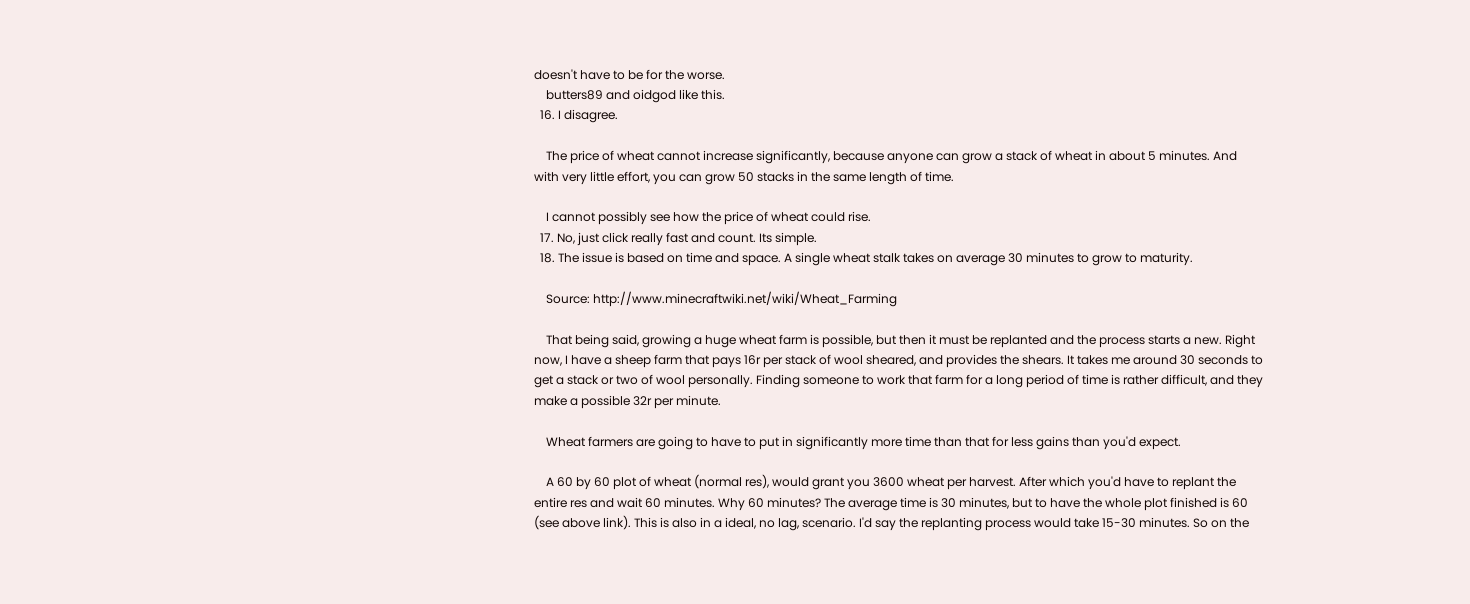doesn't have to be for the worse.
    butters89 and oidgod like this.
  16. I disagree.

    The price of wheat cannot increase significantly, because anyone can grow a stack of wheat in about 5 minutes. And with very little effort, you can grow 50 stacks in the same length of time.

    I cannot possibly see how the price of wheat could rise.
  17. No, just click really fast and count. Its simple.
  18. The issue is based on time and space. A single wheat stalk takes on average 30 minutes to grow to maturity.

    Source: http://www.minecraftwiki.net/wiki/Wheat_Farming

    That being said, growing a huge wheat farm is possible, but then it must be replanted and the process starts a new. Right now, I have a sheep farm that pays 16r per stack of wool sheared, and provides the shears. It takes me around 30 seconds to get a stack or two of wool personally. Finding someone to work that farm for a long period of time is rather difficult, and they make a possible 32r per minute.

    Wheat farmers are going to have to put in significantly more time than that for less gains than you'd expect.

    A 60 by 60 plot of wheat (normal res), would grant you 3600 wheat per harvest. After which you'd have to replant the entire res and wait 60 minutes. Why 60 minutes? The average time is 30 minutes, but to have the whole plot finished is 60 (see above link). This is also in a ideal, no lag, scenario. I'd say the replanting process would take 15-30 minutes. So on the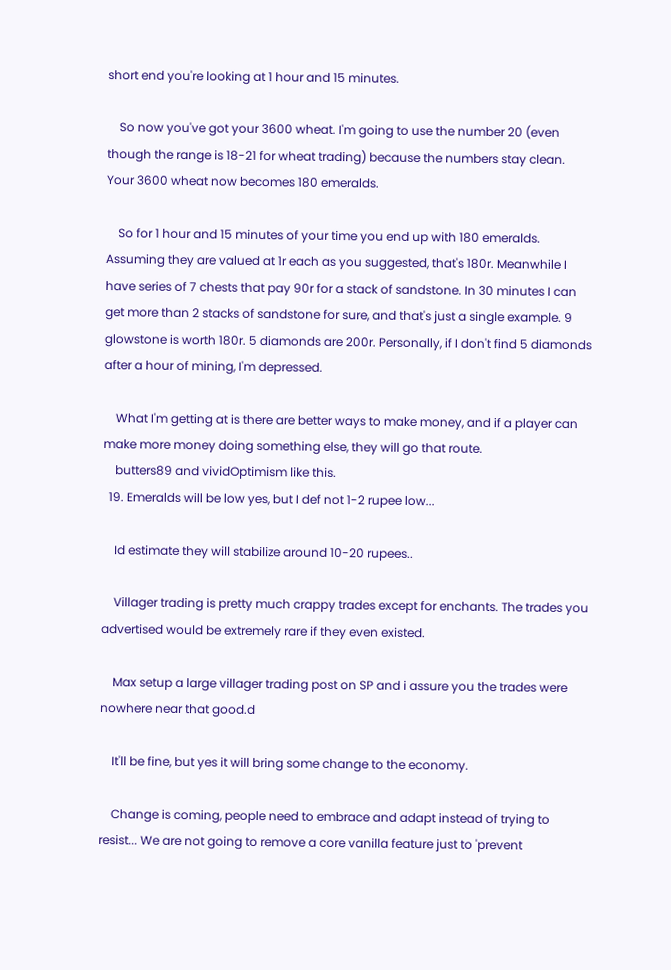short end you're looking at 1 hour and 15 minutes.

    So now you've got your 3600 wheat. I'm going to use the number 20 (even though the range is 18-21 for wheat trading) because the numbers stay clean. Your 3600 wheat now becomes 180 emeralds.

    So for 1 hour and 15 minutes of your time you end up with 180 emeralds. Assuming they are valued at 1r each as you suggested, that's 180r. Meanwhile I have series of 7 chests that pay 90r for a stack of sandstone. In 30 minutes I can get more than 2 stacks of sandstone for sure, and that's just a single example. 9 glowstone is worth 180r. 5 diamonds are 200r. Personally, if I don't find 5 diamonds after a hour of mining, I'm depressed.

    What I'm getting at is there are better ways to make money, and if a player can make more money doing something else, they will go that route.
    butters89 and vividOptimism like this.
  19. Emeralds will be low yes, but I def not 1-2 rupee low...

    Id estimate they will stabilize around 10-20 rupees..

    Villager trading is pretty much crappy trades except for enchants. The trades you advertised would be extremely rare if they even existed.

    Max setup a large villager trading post on SP and i assure you the trades were nowhere near that good.d

    It'll be fine, but yes it will bring some change to the economy.

    Change is coming, people need to embrace and adapt instead of trying to resist... We are not going to remove a core vanilla feature just to 'prevent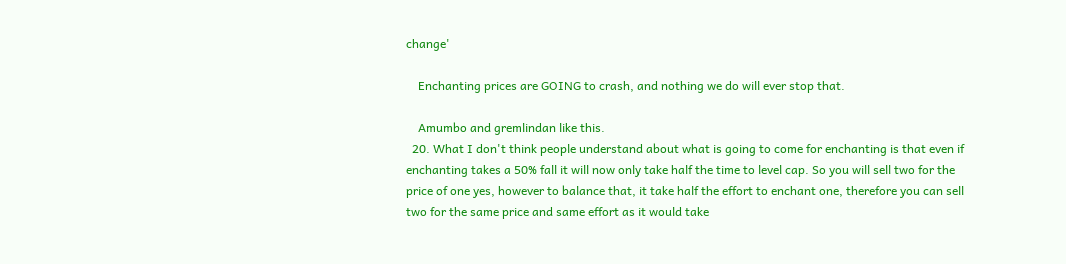change'

    Enchanting prices are GOING to crash, and nothing we do will ever stop that.

    Amumbo and gremlindan like this.
  20. What I don't think people understand about what is going to come for enchanting is that even if enchanting takes a 50% fall it will now only take half the time to level cap. So you will sell two for the price of one yes, however to balance that, it take half the effort to enchant one, therefore you can sell two for the same price and same effort as it would take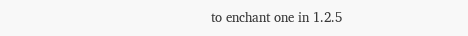to enchant one in 1.2.5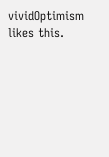vividOptimism likes this.